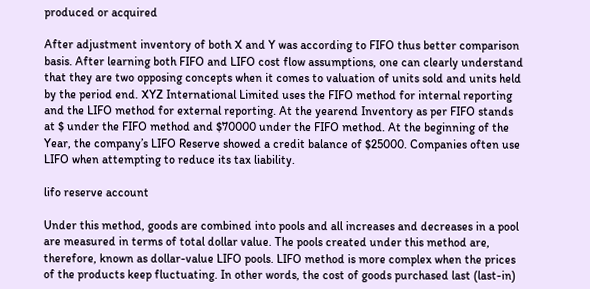produced or acquired

After adjustment inventory of both X and Y was according to FIFO thus better comparison basis. After learning both FIFO and LIFO cost flow assumptions, one can clearly understand that they are two opposing concepts when it comes to valuation of units sold and units held by the period end. XYZ International Limited uses the FIFO method for internal reporting and the LIFO method for external reporting. At the yearend Inventory as per FIFO stands at $ under the FIFO method and $70000 under the FIFO method. At the beginning of the Year, the company’s LIFO Reserve showed a credit balance of $25000. Companies often use LIFO when attempting to reduce its tax liability.

lifo reserve account

Under this method, goods are combined into pools and all increases and decreases in a pool are measured in terms of total dollar value. The pools created under this method are, therefore, known as dollar-value LIFO pools. LIFO method is more complex when the prices of the products keep fluctuating. In other words, the cost of goods purchased last (last-in)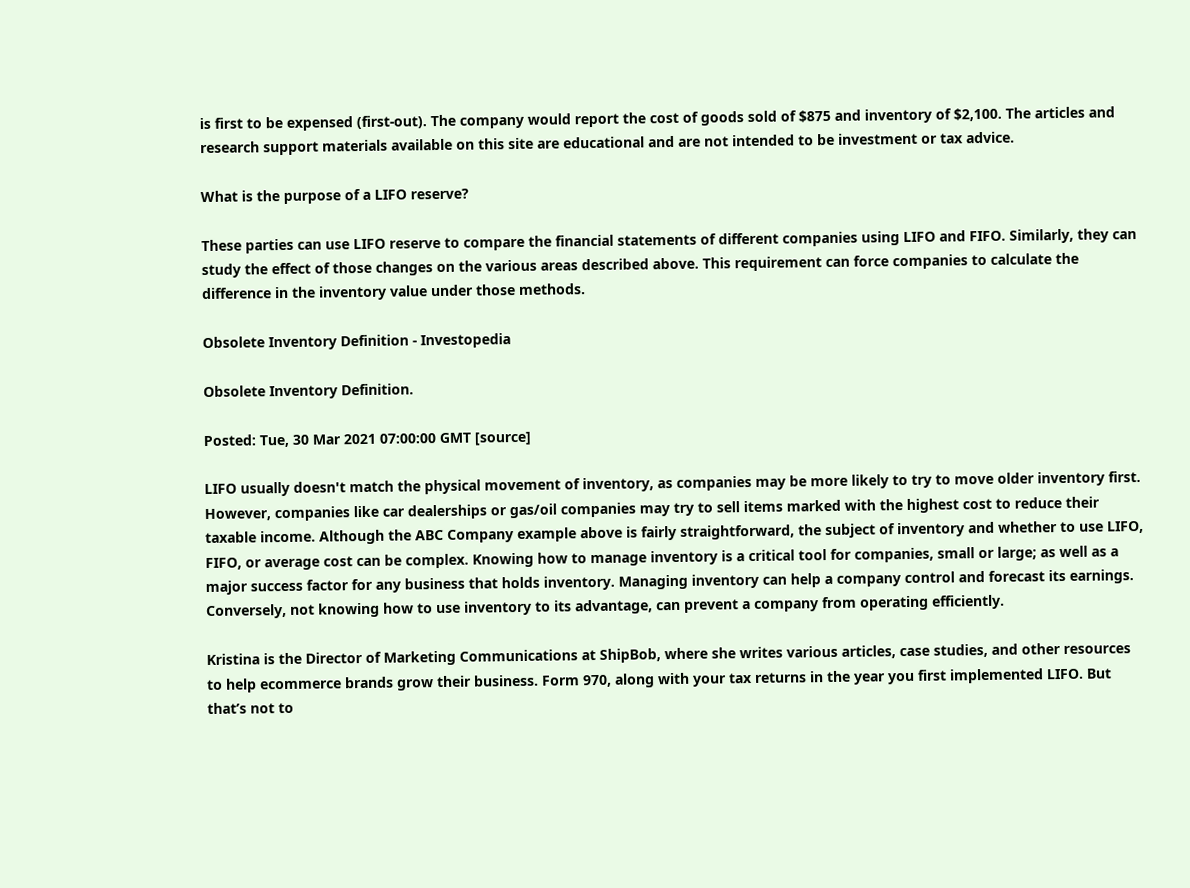is first to be expensed (first-out). The company would report the cost of goods sold of $875 and inventory of $2,100. The articles and research support materials available on this site are educational and are not intended to be investment or tax advice.

What is the purpose of a LIFO reserve?

These parties can use LIFO reserve to compare the financial statements of different companies using LIFO and FIFO. Similarly, they can study the effect of those changes on the various areas described above. This requirement can force companies to calculate the difference in the inventory value under those methods.

Obsolete Inventory Definition - Investopedia

Obsolete Inventory Definition.

Posted: Tue, 30 Mar 2021 07:00:00 GMT [source]

LIFO usually doesn't match the physical movement of inventory, as companies may be more likely to try to move older inventory first. However, companies like car dealerships or gas/oil companies may try to sell items marked with the highest cost to reduce their taxable income. Although the ABC Company example above is fairly straightforward, the subject of inventory and whether to use LIFO, FIFO, or average cost can be complex. Knowing how to manage inventory is a critical tool for companies, small or large; as well as a major success factor for any business that holds inventory. Managing inventory can help a company control and forecast its earnings. Conversely, not knowing how to use inventory to its advantage, can prevent a company from operating efficiently.

Kristina is the Director of Marketing Communications at ShipBob, where she writes various articles, case studies, and other resources to help ecommerce brands grow their business. Form 970, along with your tax returns in the year you first implemented LIFO. But that’s not to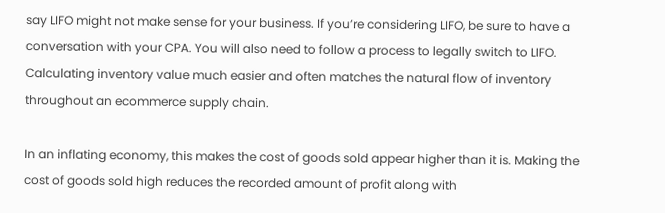say LIFO might not make sense for your business. If you’re considering LIFO, be sure to have a conversation with your CPA. You will also need to follow a process to legally switch to LIFO. Calculating inventory value much easier and often matches the natural flow of inventory throughout an ecommerce supply chain.

In an inflating economy, this makes the cost of goods sold appear higher than it is. Making the cost of goods sold high reduces the recorded amount of profit along with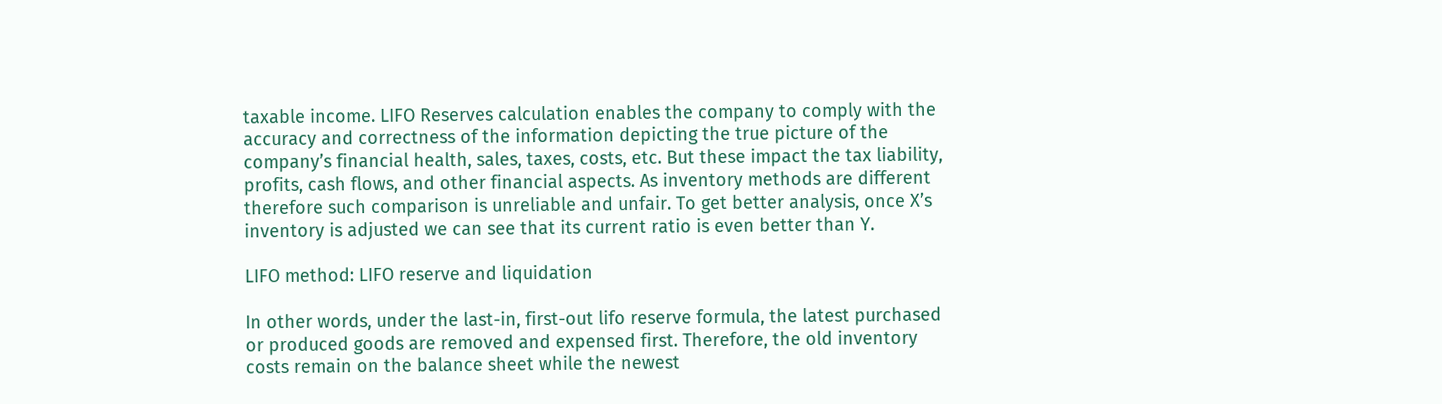taxable income. LIFO Reserves calculation enables the company to comply with the accuracy and correctness of the information depicting the true picture of the company’s financial health, sales, taxes, costs, etc. But these impact the tax liability, profits, cash flows, and other financial aspects. As inventory methods are different therefore such comparison is unreliable and unfair. To get better analysis, once X’s inventory is adjusted we can see that its current ratio is even better than Y.

LIFO method: LIFO reserve and liquidation

In other words, under the last-in, first-out lifo reserve formula, the latest purchased or produced goods are removed and expensed first. Therefore, the old inventory costs remain on the balance sheet while the newest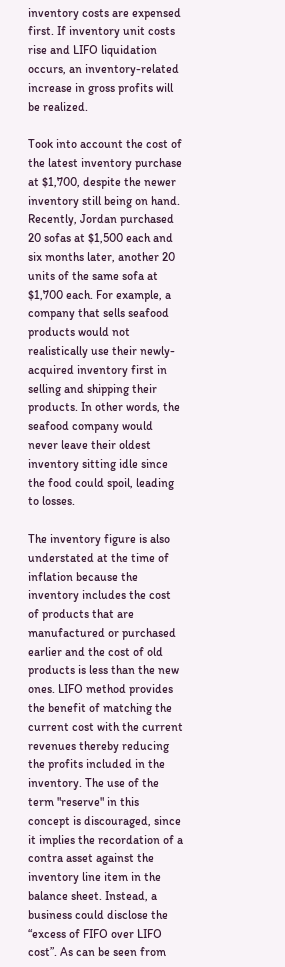inventory costs are expensed first. If inventory unit costs rise and LIFO liquidation occurs, an inventory-related increase in gross profits will be realized.

Took into account the cost of the latest inventory purchase at $1,700, despite the newer inventory still being on hand. Recently, Jordan purchased 20 sofas at $1,500 each and six months later, another 20 units of the same sofa at $1,700 each. For example, a company that sells seafood products would not realistically use their newly-acquired inventory first in selling and shipping their products. In other words, the seafood company would never leave their oldest inventory sitting idle since the food could spoil, leading to losses.

The inventory figure is also understated at the time of inflation because the inventory includes the cost of products that are manufactured or purchased earlier and the cost of old products is less than the new ones. LIFO method provides the benefit of matching the current cost with the current revenues thereby reducing the profits included in the inventory. The use of the term "reserve" in this concept is discouraged, since it implies the recordation of a contra asset against the inventory line item in the balance sheet. Instead, a business could disclose the “excess of FIFO over LIFO cost”. As can be seen from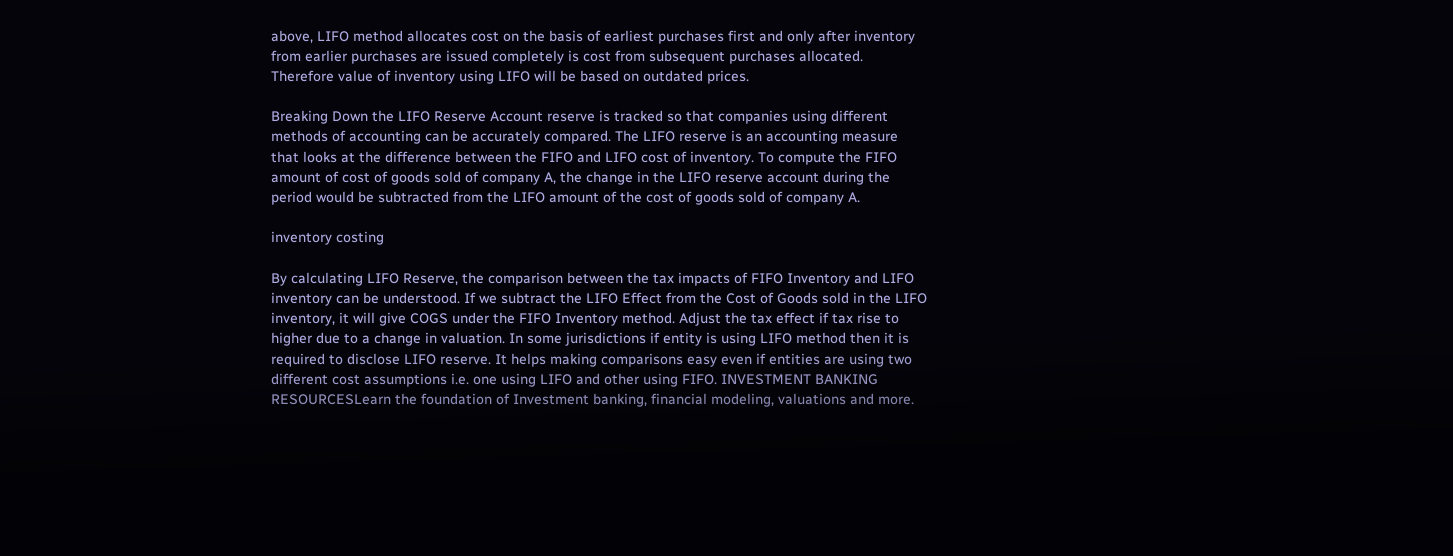above, LIFO method allocates cost on the basis of earliest purchases first and only after inventory from earlier purchases are issued completely is cost from subsequent purchases allocated. Therefore value of inventory using LIFO will be based on outdated prices.

Breaking Down the LIFO Reserve Account reserve is tracked so that companies using different methods of accounting can be accurately compared. The LIFO reserve is an accounting measure that looks at the difference between the FIFO and LIFO cost of inventory. To compute the FIFO amount of cost of goods sold of company A, the change in the LIFO reserve account during the period would be subtracted from the LIFO amount of the cost of goods sold of company A.

inventory costing

By calculating LIFO Reserve, the comparison between the tax impacts of FIFO Inventory and LIFO inventory can be understood. If we subtract the LIFO Effect from the Cost of Goods sold in the LIFO inventory, it will give COGS under the FIFO Inventory method. Adjust the tax effect if tax rise to higher due to a change in valuation. In some jurisdictions if entity is using LIFO method then it is required to disclose LIFO reserve. It helps making comparisons easy even if entities are using two different cost assumptions i.e. one using LIFO and other using FIFO. INVESTMENT BANKING RESOURCESLearn the foundation of Investment banking, financial modeling, valuations and more.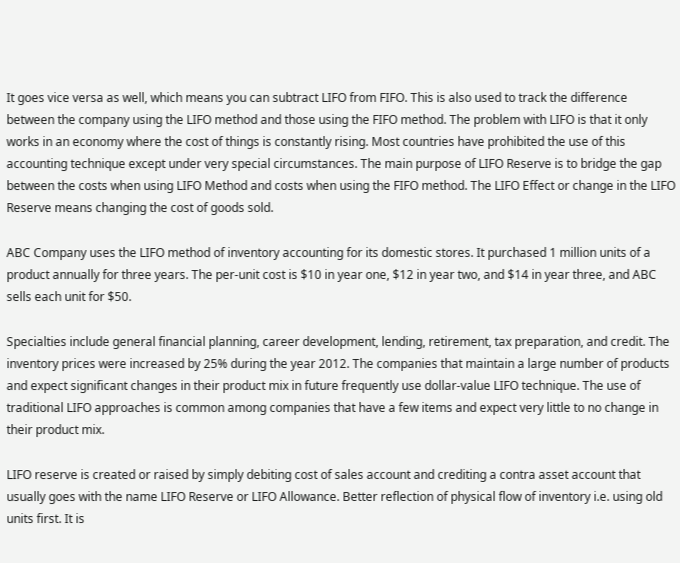It goes vice versa as well, which means you can subtract LIFO from FIFO. This is also used to track the difference between the company using the LIFO method and those using the FIFO method. The problem with LIFO is that it only works in an economy where the cost of things is constantly rising. Most countries have prohibited the use of this accounting technique except under very special circumstances. The main purpose of LIFO Reserve is to bridge the gap between the costs when using LIFO Method and costs when using the FIFO method. The LIFO Effect or change in the LIFO Reserve means changing the cost of goods sold.

ABC Company uses the LIFO method of inventory accounting for its domestic stores. It purchased 1 million units of a product annually for three years. The per-unit cost is $10 in year one, $12 in year two, and $14 in year three, and ABC sells each unit for $50.

Specialties include general financial planning, career development, lending, retirement, tax preparation, and credit. The inventory prices were increased by 25% during the year 2012. The companies that maintain a large number of products and expect significant changes in their product mix in future frequently use dollar-value LIFO technique. The use of traditional LIFO approaches is common among companies that have a few items and expect very little to no change in their product mix.

LIFO reserve is created or raised by simply debiting cost of sales account and crediting a contra asset account that usually goes with the name LIFO Reserve or LIFO Allowance. Better reflection of physical flow of inventory i.e. using old units first. It is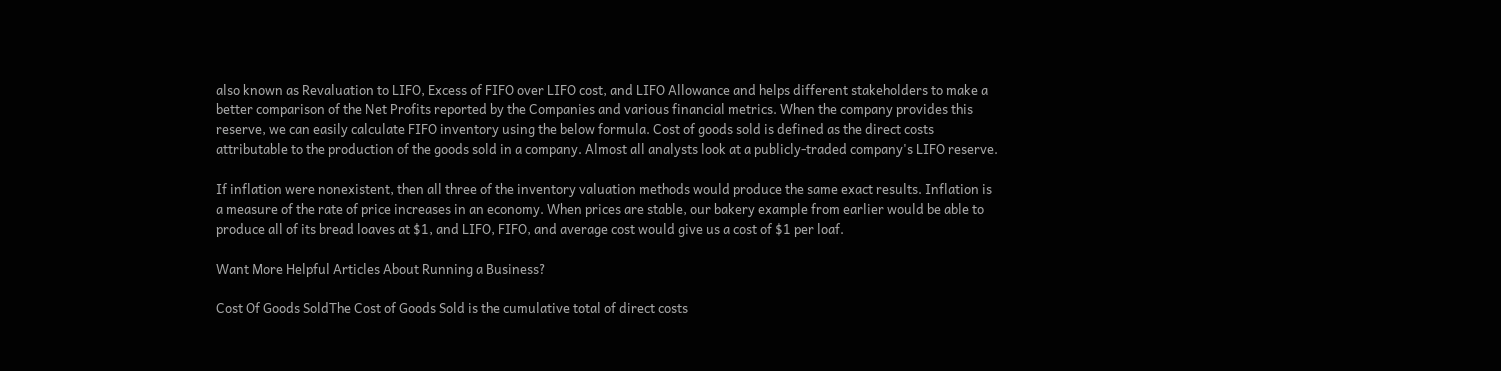also known as Revaluation to LIFO, Excess of FIFO over LIFO cost, and LIFO Allowance and helps different stakeholders to make a better comparison of the Net Profits reported by the Companies and various financial metrics. When the company provides this reserve, we can easily calculate FIFO inventory using the below formula. Cost of goods sold is defined as the direct costs attributable to the production of the goods sold in a company. Almost all analysts look at a publicly-traded company's LIFO reserve.

If inflation were nonexistent, then all three of the inventory valuation methods would produce the same exact results. Inflation is a measure of the rate of price increases in an economy. When prices are stable, our bakery example from earlier would be able to produce all of its bread loaves at $1, and LIFO, FIFO, and average cost would give us a cost of $1 per loaf.

Want More Helpful Articles About Running a Business?

Cost Of Goods SoldThe Cost of Goods Sold is the cumulative total of direct costs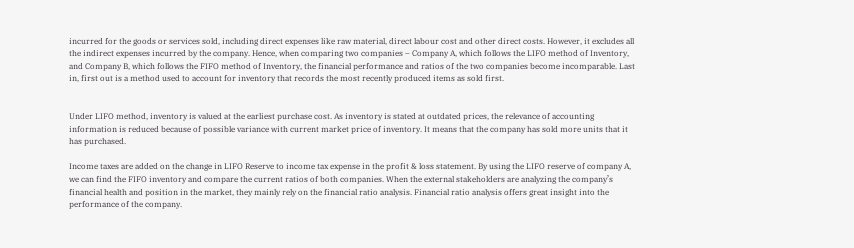incurred for the goods or services sold, including direct expenses like raw material, direct labour cost and other direct costs. However, it excludes all the indirect expenses incurred by the company. Hence, when comparing two companies – Company A, which follows the LIFO method of Inventory, and Company B, which follows the FIFO method of Inventory, the financial performance and ratios of the two companies become incomparable. Last in, first out is a method used to account for inventory that records the most recently produced items as sold first.


Under LIFO method, inventory is valued at the earliest purchase cost. As inventory is stated at outdated prices, the relevance of accounting information is reduced because of possible variance with current market price of inventory. It means that the company has sold more units that it has purchased.

Income taxes are added on the change in LIFO Reserve to income tax expense in the profit & loss statement. By using the LIFO reserve of company A, we can find the FIFO inventory and compare the current ratios of both companies. When the external stakeholders are analyzing the company’s financial health and position in the market, they mainly rely on the financial ratio analysis. Financial ratio analysis offers great insight into the performance of the company.